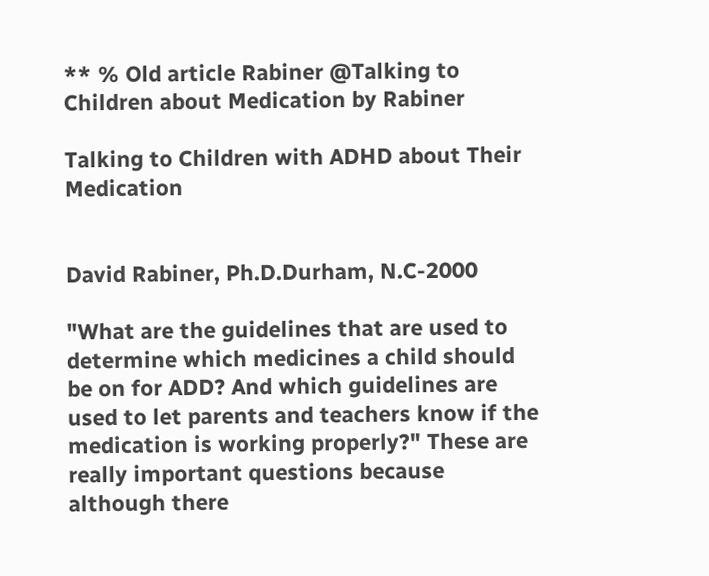** % Old article Rabiner @Talking to Children about Medication by Rabiner

Talking to Children with ADHD about Their Medication


David Rabiner, Ph.D.Durham, N.C-2000

"What are the guidelines that are used to determine which medicines a child should be on for ADD? And which guidelines are used to let parents and teachers know if the medication is working properly?" These are really important questions because although there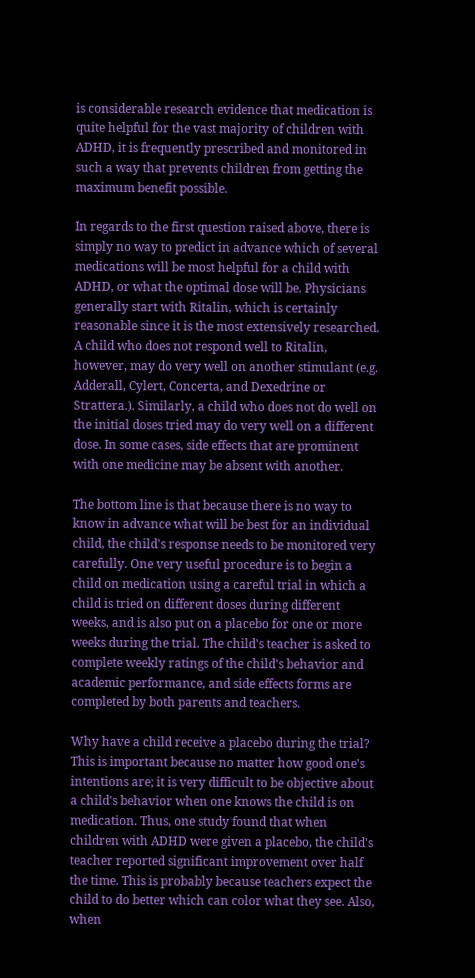is considerable research evidence that medication is quite helpful for the vast majority of children with ADHD, it is frequently prescribed and monitored in such a way that prevents children from getting the maximum benefit possible.

In regards to the first question raised above, there is simply no way to predict in advance which of several medications will be most helpful for a child with ADHD, or what the optimal dose will be. Physicians generally start with Ritalin, which is certainly reasonable since it is the most extensively researched. A child who does not respond well to Ritalin, however, may do very well on another stimulant (e.g. Adderall, Cylert, Concerta, and Dexedrine or Strattera.). Similarly, a child who does not do well on the initial doses tried may do very well on a different dose. In some cases, side effects that are prominent with one medicine may be absent with another.

The bottom line is that because there is no way to know in advance what will be best for an individual child, the child's response needs to be monitored very carefully. One very useful procedure is to begin a child on medication using a careful trial in which a child is tried on different doses during different weeks, and is also put on a placebo for one or more weeks during the trial. The child's teacher is asked to complete weekly ratings of the child's behavior and academic performance, and side effects forms are completed by both parents and teachers.

Why have a child receive a placebo during the trial? This is important because no matter how good one's intentions are; it is very difficult to be objective about a child's behavior when one knows the child is on medication. Thus, one study found that when children with ADHD were given a placebo, the child's teacher reported significant improvement over half the time. This is probably because teachers expect the child to do better which can color what they see. Also, when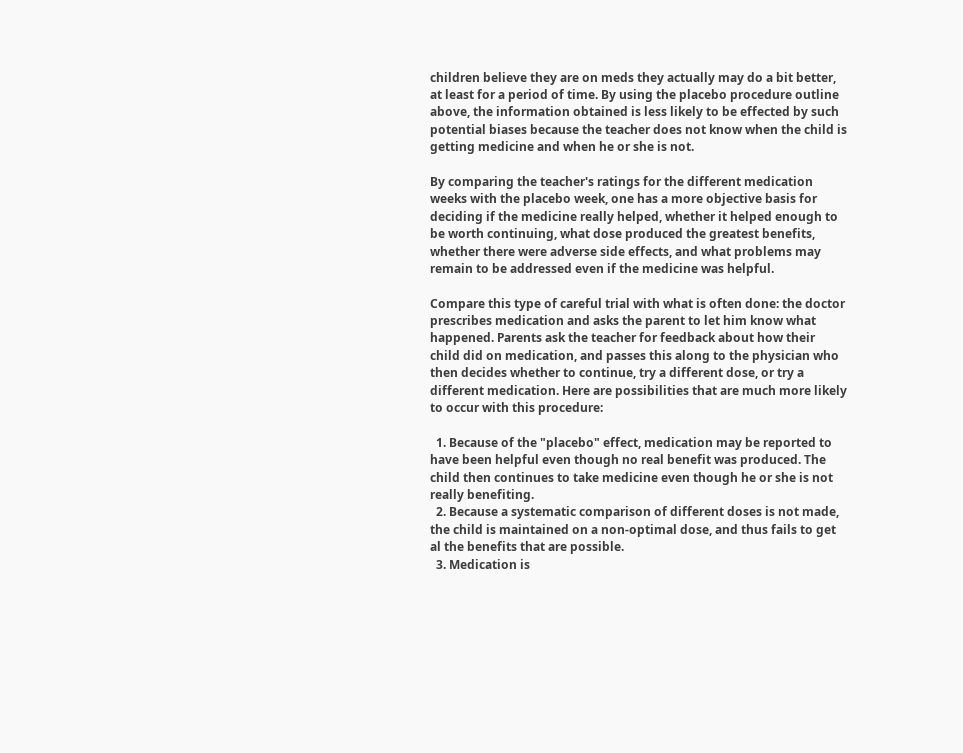children believe they are on meds they actually may do a bit better, at least for a period of time. By using the placebo procedure outline above, the information obtained is less likely to be effected by such potential biases because the teacher does not know when the child is getting medicine and when he or she is not.

By comparing the teacher's ratings for the different medication weeks with the placebo week, one has a more objective basis for deciding if the medicine really helped, whether it helped enough to be worth continuing, what dose produced the greatest benefits, whether there were adverse side effects, and what problems may remain to be addressed even if the medicine was helpful.

Compare this type of careful trial with what is often done: the doctor prescribes medication and asks the parent to let him know what happened. Parents ask the teacher for feedback about how their child did on medication, and passes this along to the physician who then decides whether to continue, try a different dose, or try a different medication. Here are possibilities that are much more likely to occur with this procedure:

  1. Because of the "placebo" effect, medication may be reported to have been helpful even though no real benefit was produced. The child then continues to take medicine even though he or she is not really benefiting.
  2. Because a systematic comparison of different doses is not made, the child is maintained on a non-optimal dose, and thus fails to get al the benefits that are possible.
  3. Medication is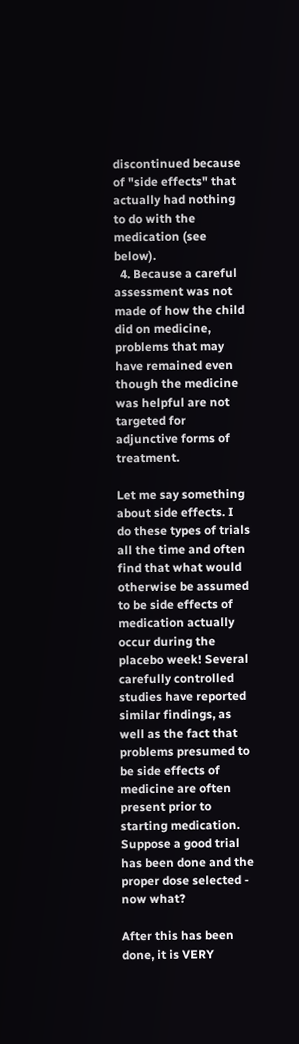discontinued because of "side effects" that actually had nothing to do with the medication (see below).
  4. Because a careful assessment was not made of how the child did on medicine, problems that may have remained even though the medicine was helpful are not targeted for adjunctive forms of treatment.

Let me say something about side effects. I do these types of trials all the time and often find that what would otherwise be assumed to be side effects of medication actually occur during the placebo week! Several carefully controlled studies have reported similar findings, as well as the fact that problems presumed to be side effects of medicine are often present prior to starting medication. Suppose a good trial has been done and the proper dose selected - now what?

After this has been done, it is VERY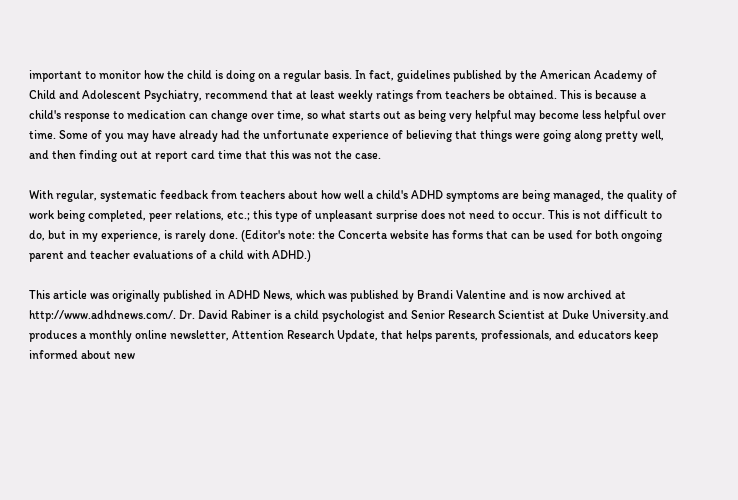important to monitor how the child is doing on a regular basis. In fact, guidelines published by the American Academy of Child and Adolescent Psychiatry, recommend that at least weekly ratings from teachers be obtained. This is because a child's response to medication can change over time, so what starts out as being very helpful may become less helpful over time. Some of you may have already had the unfortunate experience of believing that things were going along pretty well, and then finding out at report card time that this was not the case.

With regular, systematic feedback from teachers about how well a child's ADHD symptoms are being managed, the quality of work being completed, peer relations, etc.; this type of unpleasant surprise does not need to occur. This is not difficult to do, but in my experience, is rarely done. (Editor's note: the Concerta website has forms that can be used for both ongoing parent and teacher evaluations of a child with ADHD.)

This article was originally published in ADHD News, which was published by Brandi Valentine and is now archived at http://www.adhdnews.com/. Dr. David Rabiner is a child psychologist and Senior Research Scientist at Duke University.and produces a monthly online newsletter, Attention Research Update, that helps parents, professionals, and educators keep informed about new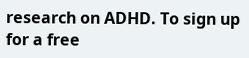research on ADHD. To sign up for a free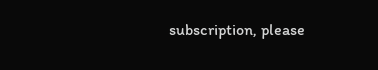subscription, please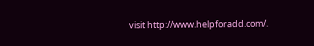visit http://www.helpforadd.com/.